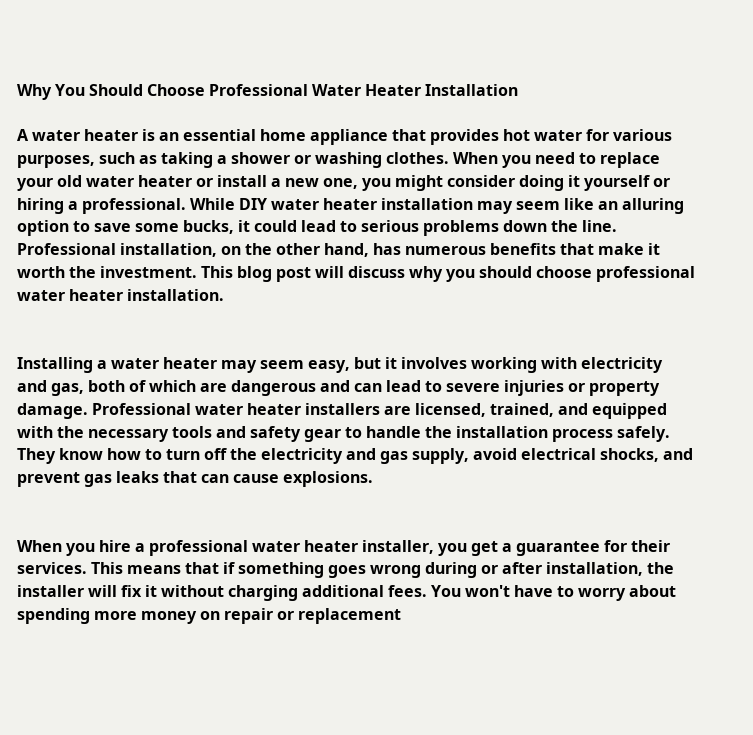Why You Should Choose Professional Water Heater Installation

A water heater is an essential home appliance that provides hot water for various purposes, such as taking a shower or washing clothes. When you need to replace your old water heater or install a new one, you might consider doing it yourself or hiring a professional. While DIY water heater installation may seem like an alluring option to save some bucks, it could lead to serious problems down the line. Professional installation, on the other hand, has numerous benefits that make it worth the investment. This blog post will discuss why you should choose professional water heater installation.


Installing a water heater may seem easy, but it involves working with electricity and gas, both of which are dangerous and can lead to severe injuries or property damage. Professional water heater installers are licensed, trained, and equipped with the necessary tools and safety gear to handle the installation process safely. They know how to turn off the electricity and gas supply, avoid electrical shocks, and prevent gas leaks that can cause explosions.


When you hire a professional water heater installer, you get a guarantee for their services. This means that if something goes wrong during or after installation, the installer will fix it without charging additional fees. You won't have to worry about spending more money on repair or replacement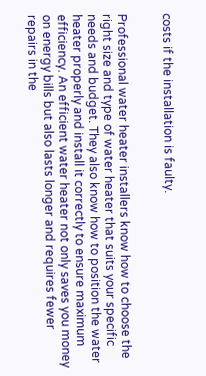costs if the installation is faulty.


Professional water heater installers know how to choose the right size and type of water heater that suits your specific needs and budget. They also know how to position the water heater properly and install it correctly to ensure maximum efficiency. An efficient water heater not only saves you money on energy bills but also lasts longer and requires fewer repairs in the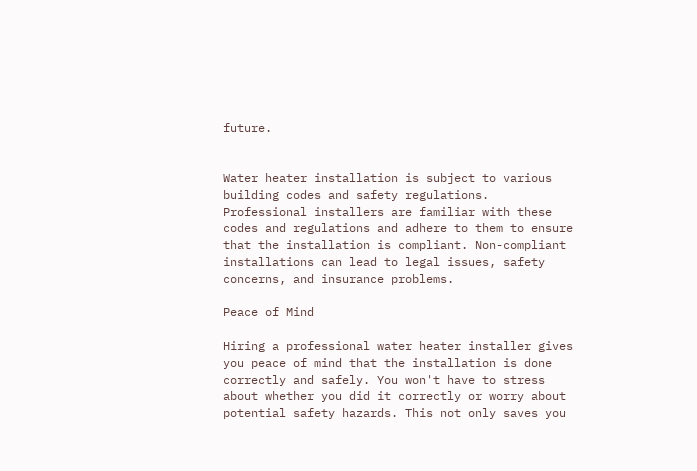future.


Water heater installation is subject to various building codes and safety regulations. Professional installers are familiar with these codes and regulations and adhere to them to ensure that the installation is compliant. Non-compliant installations can lead to legal issues, safety concerns, and insurance problems.

Peace of Mind

Hiring a professional water heater installer gives you peace of mind that the installation is done correctly and safely. You won't have to stress about whether you did it correctly or worry about potential safety hazards. This not only saves you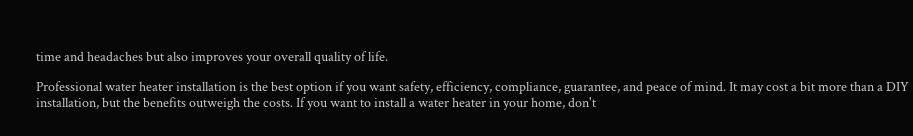time and headaches but also improves your overall quality of life.

Professional water heater installation is the best option if you want safety, efficiency, compliance, guarantee, and peace of mind. It may cost a bit more than a DIY installation, but the benefits outweigh the costs. If you want to install a water heater in your home, don't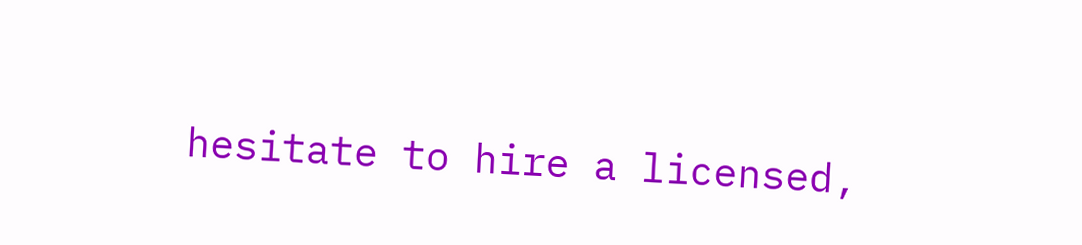hesitate to hire a licensed,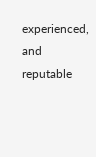experienced, and reputable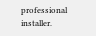professional installer.